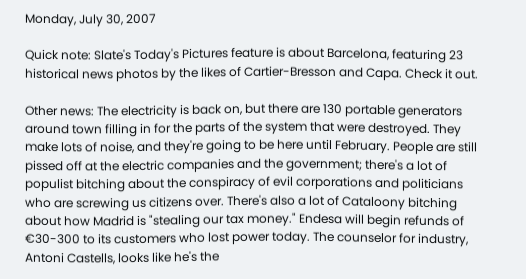Monday, July 30, 2007

Quick note: Slate's Today's Pictures feature is about Barcelona, featuring 23 historical news photos by the likes of Cartier-Bresson and Capa. Check it out.

Other news: The electricity is back on, but there are 130 portable generators around town filling in for the parts of the system that were destroyed. They make lots of noise, and they're going to be here until February. People are still pissed off at the electric companies and the government; there's a lot of populist bitching about the conspiracy of evil corporations and politicians who are screwing us citizens over. There's also a lot of Cataloony bitching about how Madrid is "stealing our tax money." Endesa will begin refunds of €30-300 to its customers who lost power today. The counselor for industry, Antoni Castells, looks like he's the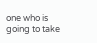one who is going to take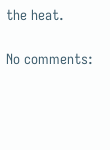the heat.

No comments: